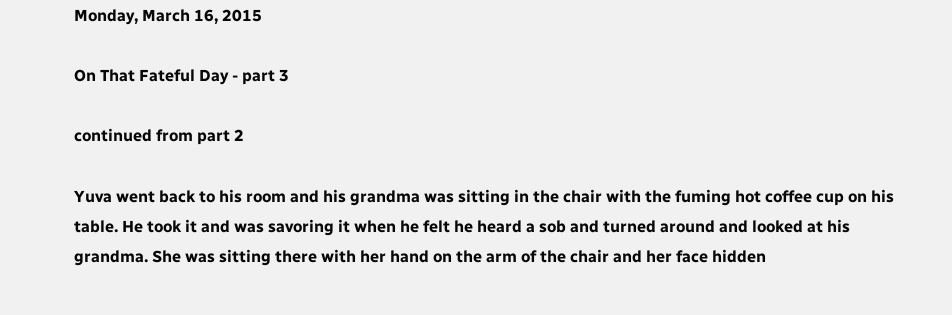Monday, March 16, 2015

On That Fateful Day - part 3

continued from part 2

Yuva went back to his room and his grandma was sitting in the chair with the fuming hot coffee cup on his table. He took it and was savoring it when he felt he heard a sob and turned around and looked at his grandma. She was sitting there with her hand on the arm of the chair and her face hidden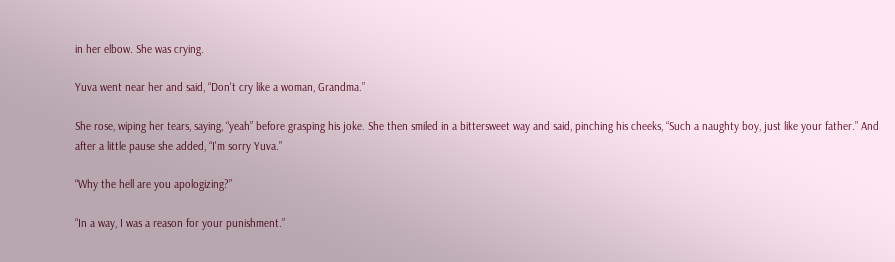in her elbow. She was crying.

Yuva went near her and said, “Don't cry like a woman, Grandma.”

She rose, wiping her tears, saying, “yeah” before grasping his joke. She then smiled in a bittersweet way and said, pinching his cheeks, “Such a naughty boy, just like your father.” And after a little pause she added, “I'm sorry Yuva.”

“Why the hell are you apologizing?”

“In a way, I was a reason for your punishment.”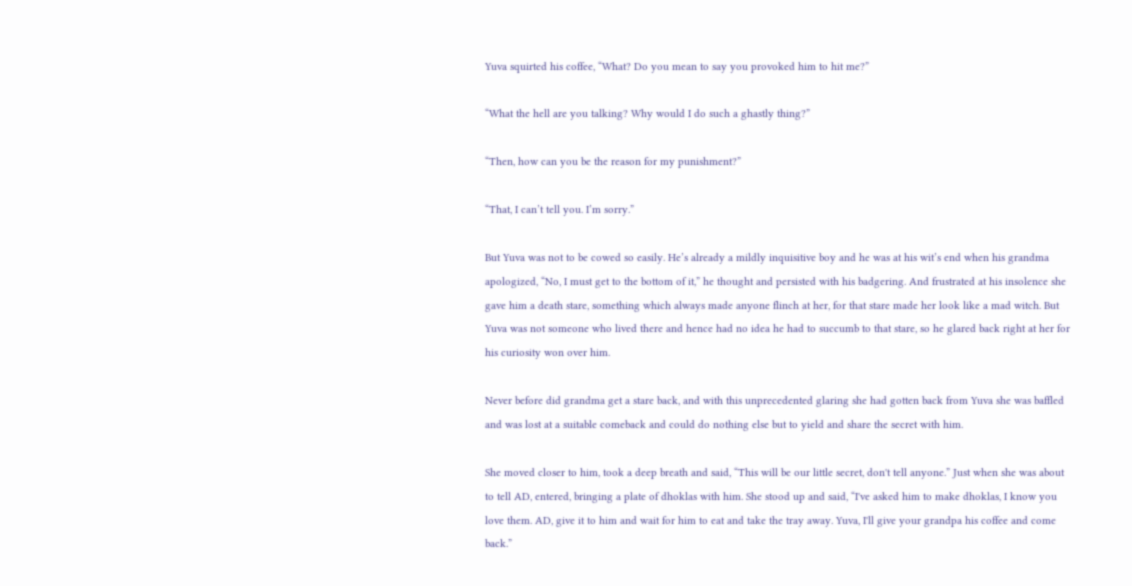Yuva squirted his coffee, “What? Do you mean to say you provoked him to hit me?”

“What the hell are you talking? Why would I do such a ghastly thing?”

“Then, how can you be the reason for my punishment?”

“That, I can’t tell you. I’m sorry.”

But Yuva was not to be cowed so easily. He’s already a mildly inquisitive boy and he was at his wit’s end when his grandma apologized, “No, I must get to the bottom of it,” he thought and persisted with his badgering. And frustrated at his insolence she gave him a death stare, something which always made anyone flinch at her, for that stare made her look like a mad witch. But Yuva was not someone who lived there and hence had no idea he had to succumb to that stare, so he glared back right at her for his curiosity won over him.

Never before did grandma get a stare back, and with this unprecedented glaring she had gotten back from Yuva she was baffled and was lost at a suitable comeback and could do nothing else but to yield and share the secret with him.

She moved closer to him, took a deep breath and said, “This will be our little secret, don't tell anyone.” Just when she was about to tell AD, entered, bringing a plate of dhoklas with him. She stood up and said, “I've asked him to make dhoklas, I know you love them. AD, give it to him and wait for him to eat and take the tray away. Yuva, I'll give your grandpa his coffee and come back.”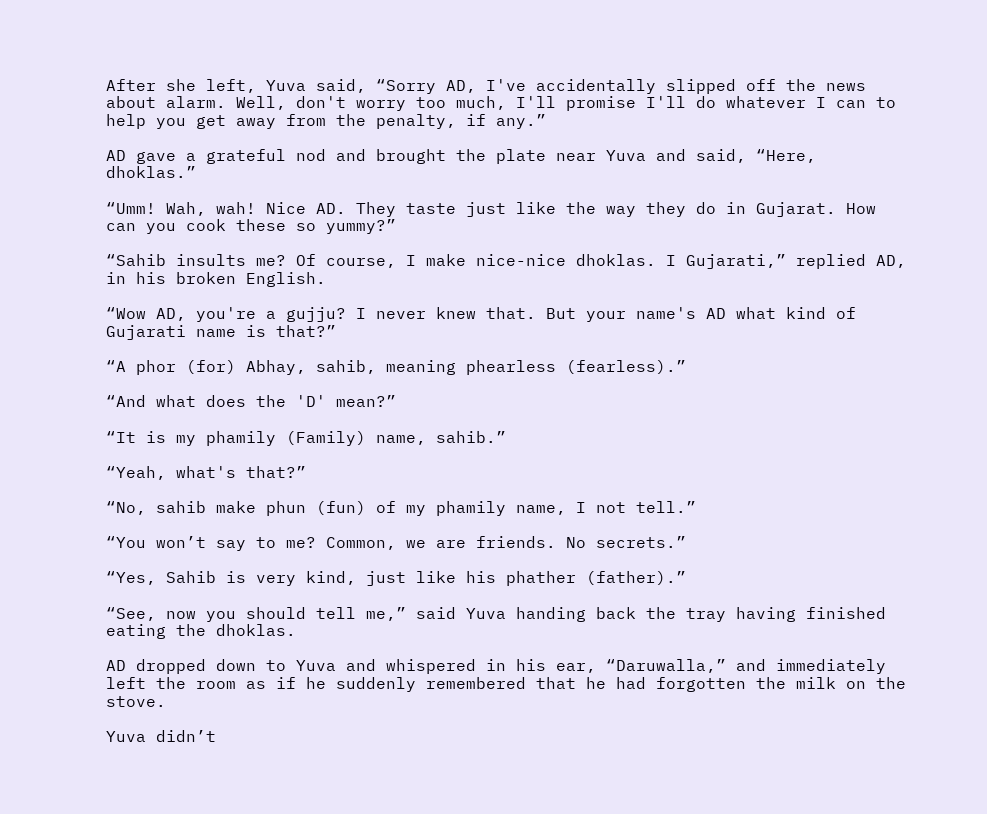After she left, Yuva said, “Sorry AD, I've accidentally slipped off the news about alarm. Well, don't worry too much, I'll promise I'll do whatever I can to help you get away from the penalty, if any.”

AD gave a grateful nod and brought the plate near Yuva and said, “Here, dhoklas.”

“Umm! Wah, wah! Nice AD. They taste just like the way they do in Gujarat. How can you cook these so yummy?”

“Sahib insults me? Of course, I make nice-nice dhoklas. I Gujarati,” replied AD, in his broken English.

“Wow AD, you're a gujju? I never knew that. But your name's AD what kind of Gujarati name is that?”

“A phor (for) Abhay, sahib, meaning phearless (fearless).”

“And what does the 'D' mean?”

“It is my phamily (Family) name, sahib.”

“Yeah, what's that?”

“No, sahib make phun (fun) of my phamily name, I not tell.”

“You won’t say to me? Common, we are friends. No secrets.”

“Yes, Sahib is very kind, just like his phather (father).”

“See, now you should tell me,” said Yuva handing back the tray having finished eating the dhoklas.

AD dropped down to Yuva and whispered in his ear, “Daruwalla,” and immediately left the room as if he suddenly remembered that he had forgotten the milk on the stove.

Yuva didn’t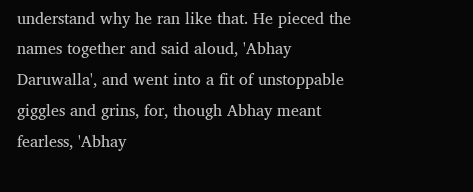understand why he ran like that. He pieced the names together and said aloud, 'Abhay Daruwalla', and went into a fit of unstoppable giggles and grins, for, though Abhay meant fearless, 'Abhay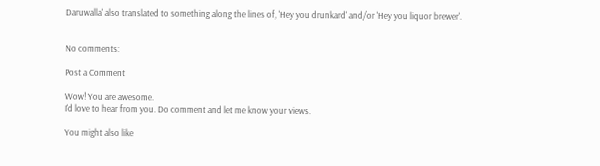Daruwalla' also translated to something along the lines of, 'Hey you drunkard' and/or 'Hey you liquor brewer'.


No comments:

Post a Comment

Wow! You are awesome.
I'd love to hear from you. Do comment and let me know your views.

You might also like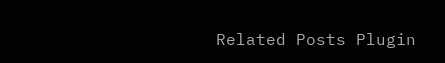Related Posts Plugin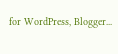for WordPress, Blogger...